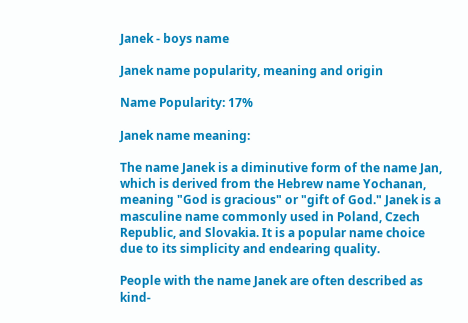Janek - boys name

Janek name popularity, meaning and origin

Name Popularity: 17%

Janek name meaning:

The name Janek is a diminutive form of the name Jan, which is derived from the Hebrew name Yochanan, meaning "God is gracious" or "gift of God." Janek is a masculine name commonly used in Poland, Czech Republic, and Slovakia. It is a popular name choice due to its simplicity and endearing quality.

People with the name Janek are often described as kind-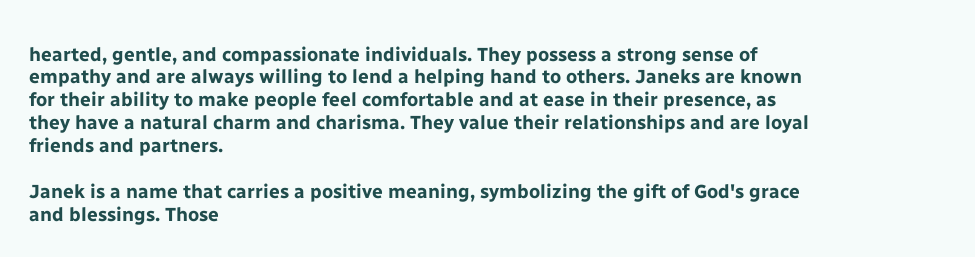hearted, gentle, and compassionate individuals. They possess a strong sense of empathy and are always willing to lend a helping hand to others. Janeks are known for their ability to make people feel comfortable and at ease in their presence, as they have a natural charm and charisma. They value their relationships and are loyal friends and partners.

Janek is a name that carries a positive meaning, symbolizing the gift of God's grace and blessings. Those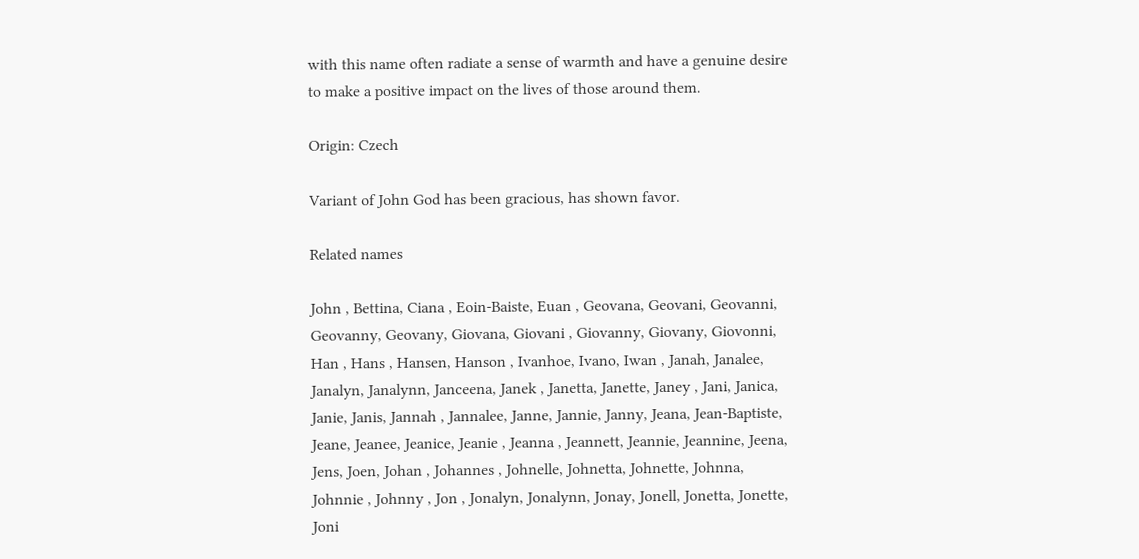with this name often radiate a sense of warmth and have a genuine desire to make a positive impact on the lives of those around them.

Origin: Czech

Variant of John God has been gracious, has shown favor.

Related names

John , Bettina, Ciana , Eoin-Baiste, Euan , Geovana, Geovani, Geovanni, Geovanny, Geovany, Giovana, Giovani , Giovanny, Giovany, Giovonni, Han , Hans , Hansen, Hanson , Ivanhoe, Ivano, Iwan , Janah, Janalee, Janalyn, Janalynn, Janceena, Janek , Janetta, Janette, Janey , Jani, Janica, Janie, Janis, Jannah , Jannalee, Janne, Jannie, Janny, Jeana, Jean-Baptiste, Jeane, Jeanee, Jeanice, Jeanie , Jeanna , Jeannett, Jeannie, Jeannine, Jeena, Jens, Joen, Johan , Johannes , Johnelle, Johnetta, Johnette, Johnna, Johnnie , Johnny , Jon , Jonalyn, Jonalynn, Jonay, Jonell, Jonetta, Jonette, Joni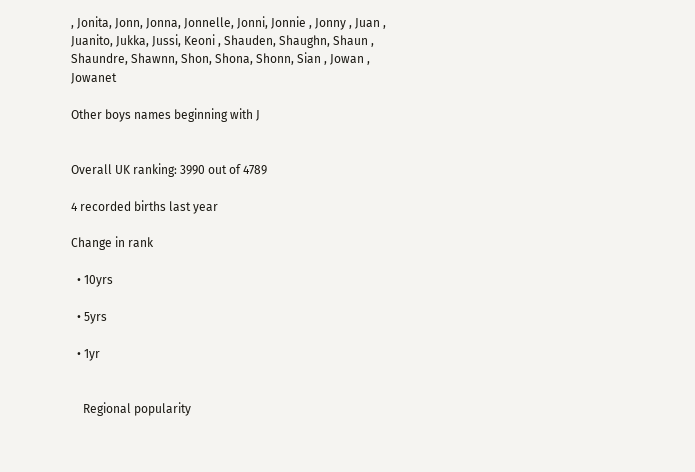, Jonita, Jonn, Jonna, Jonnelle, Jonni, Jonnie , Jonny , Juan , Juanito, Jukka, Jussi, Keoni , Shauden, Shaughn, Shaun , Shaundre, Shawnn, Shon, Shona, Shonn, Sian , Jowan , Jowanet

Other boys names beginning with J


Overall UK ranking: 3990 out of 4789

4 recorded births last year

Change in rank

  • 10yrs

  • 5yrs

  • 1yr


    Regional popularity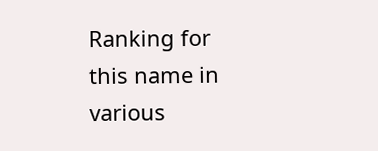Ranking for this name in various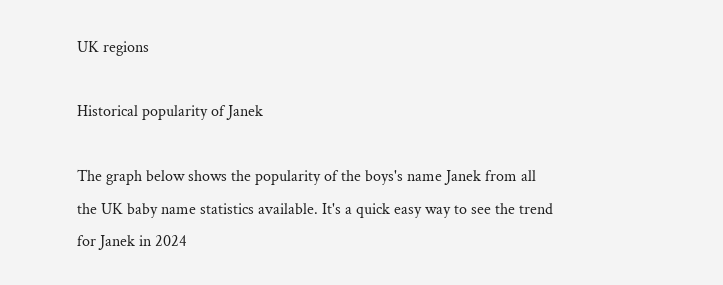UK regions

Historical popularity of Janek

The graph below shows the popularity of the boys's name Janek from all the UK baby name statistics available. It's a quick easy way to see the trend for Janek in 2024